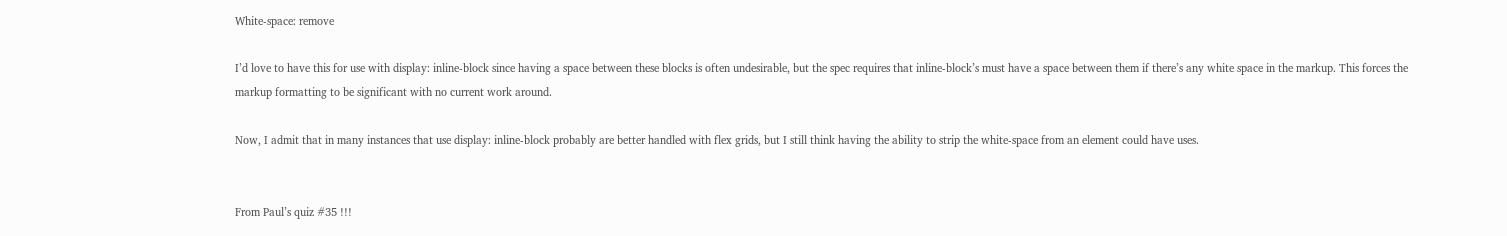White-space: remove

I’d love to have this for use with display: inline-block since having a space between these blocks is often undesirable, but the spec requires that inline-block’s must have a space between them if there’s any white space in the markup. This forces the markup formatting to be significant with no current work around.

Now, I admit that in many instances that use display: inline-block probably are better handled with flex grids, but I still think having the ability to strip the white-space from an element could have uses.


From Paul’s quiz #35 !!!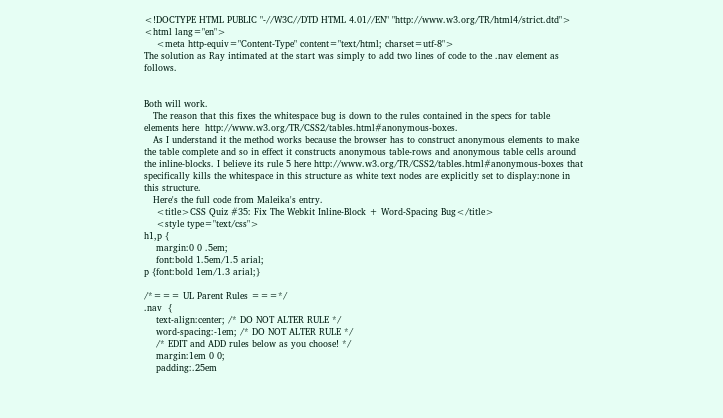<!DOCTYPE HTML PUBLIC "-//W3C//DTD HTML 4.01//EN" "http://www.w3.org/TR/html4/strict.dtd">
<html lang="en">
    <meta http-equiv="Content-Type" content="text/html; charset=utf-8">
The solution as Ray intimated at the start was simply to add two lines of code to the .nav element as follows.


Both will work.
   The reason that this fixes the whitespace bug is down to the rules contained in the specs for table elements here  http://www.w3.org/TR/CSS2/tables.html#anonymous-boxes.
   As I understand it the method works because the browser has to construct anonymous elements to make the table complete and so in effect it constructs anonymous table-rows and anonymous table cells around the inline-blocks. I believe its rule 5 here http://www.w3.org/TR/CSS2/tables.html#anonymous-boxes that specifically kills the whitespace in this structure as white text nodes are explicitly set to display:none in this structure.
   Here's the full code from Maleika's entry.
    <title>CSS Quiz #35: Fix The Webkit Inline-Block + Word-Spacing Bug</title>
    <style type="text/css">
h1,p {
    margin:0 0 .5em;
    font:bold 1.5em/1.5 arial;
p {font:bold 1em/1.3 arial;}

/*=== UL Parent Rules ===*/
.nav  {
    text-align:center; /* DO NOT ALTER RULE */
    word-spacing:-1em; /* DO NOT ALTER RULE */
    /* EDIT and ADD rules below as you choose! */
    margin:1em 0 0;
    padding:.25em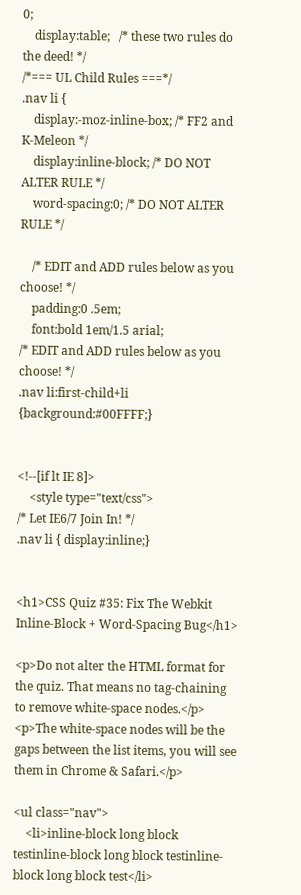0;
    display:table;   /* these two rules do the deed! */
/*=== UL Child Rules ===*/
.nav li {
    display:-moz-inline-box; /* FF2 and K-Meleon */
    display:inline-block; /* DO NOT ALTER RULE */
    word-spacing:0; /* DO NOT ALTER RULE */

    /* EDIT and ADD rules below as you choose! */
    padding:0 .5em;
    font:bold 1em/1.5 arial;
/* EDIT and ADD rules below as you choose! */
.nav li:first-child+li {background:#00FFFF;}


<!--[if lt IE 8]>
    <style type="text/css">
/* Let IE6/7 Join In! */
.nav li { display:inline;}


<h1>CSS Quiz #35: Fix The Webkit Inline-Block + Word-Spacing Bug</h1>

<p>Do not alter the HTML format for the quiz. That means no tag-chaining to remove white-space nodes.</p>
<p>The white-space nodes will be the gaps between the list items, you will see them in Chrome & Safari.</p>

<ul class="nav">
    <li>inline-block long block testinline-block long block testinline-block long block test</li>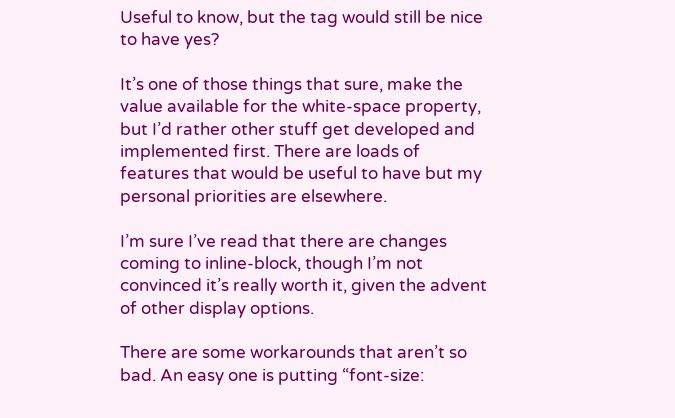Useful to know, but the tag would still be nice to have yes?

It’s one of those things that sure, make the value available for the white-space property, but I’d rather other stuff get developed and implemented first. There are loads of features that would be useful to have but my personal priorities are elsewhere.

I’m sure I’ve read that there are changes coming to inline-block, though I’m not convinced it’s really worth it, given the advent of other display options.

There are some workarounds that aren’t so bad. An easy one is putting “font-size: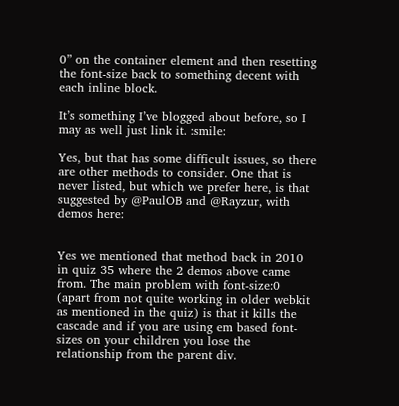0” on the container element and then resetting the font-size back to something decent with each inline block.

It’s something I’ve blogged about before, so I may as well just link it. :smile:

Yes, but that has some difficult issues, so there are other methods to consider. One that is never listed, but which we prefer here, is that suggested by @PaulOB and @Rayzur, with demos here:


Yes we mentioned that method back in 2010 in quiz 35 where the 2 demos above came from. The main problem with font-size:0 (apart from not quite working in older webkit as mentioned in the quiz) is that it kills the cascade and if you are using em based font-sizes on your children you lose the relationship from the parent div.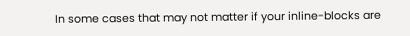In some cases that may not matter if your inline-blocks are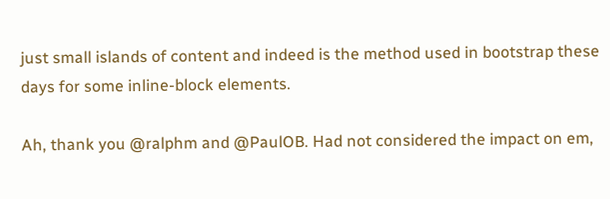just small islands of content and indeed is the method used in bootstrap these days for some inline-block elements.

Ah, thank you @ralphm and @PaulOB. Had not considered the impact on em,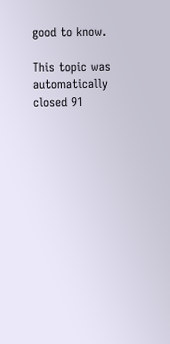good to know.

This topic was automatically closed 91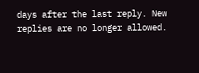days after the last reply. New replies are no longer allowed.